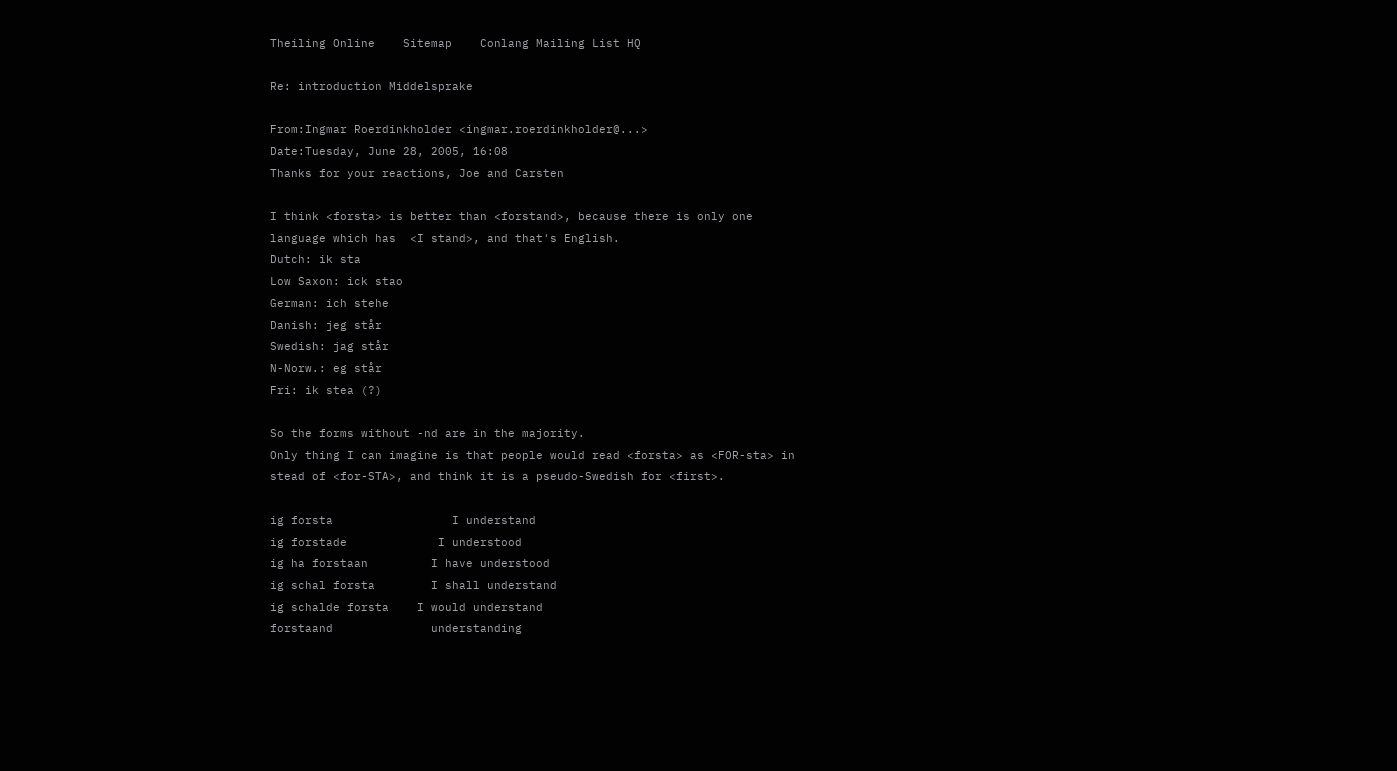Theiling Online    Sitemap    Conlang Mailing List HQ

Re: introduction Middelsprake

From:Ingmar Roerdinkholder <ingmar.roerdinkholder@...>
Date:Tuesday, June 28, 2005, 16:08
Thanks for your reactions, Joe and Carsten

I think <forsta> is better than <forstand>, because there is only one
language which has  <I stand>, and that's English.
Dutch: ik sta
Low Saxon: ick stao
German: ich stehe
Danish: jeg står
Swedish: jag står
N-Norw.: eg står
Fri: ik stea (?)

So the forms without -nd are in the majority.
Only thing I can imagine is that people would read <forsta> as <FOR-sta> in
stead of <for-STA>, and think it is a pseudo-Swedish for <first>.

ig forsta                 I understand
ig forstade             I understood
ig ha forstaan         I have understood
ig schal forsta        I shall understand
ig schalde forsta    I would understand
forstaand              understanding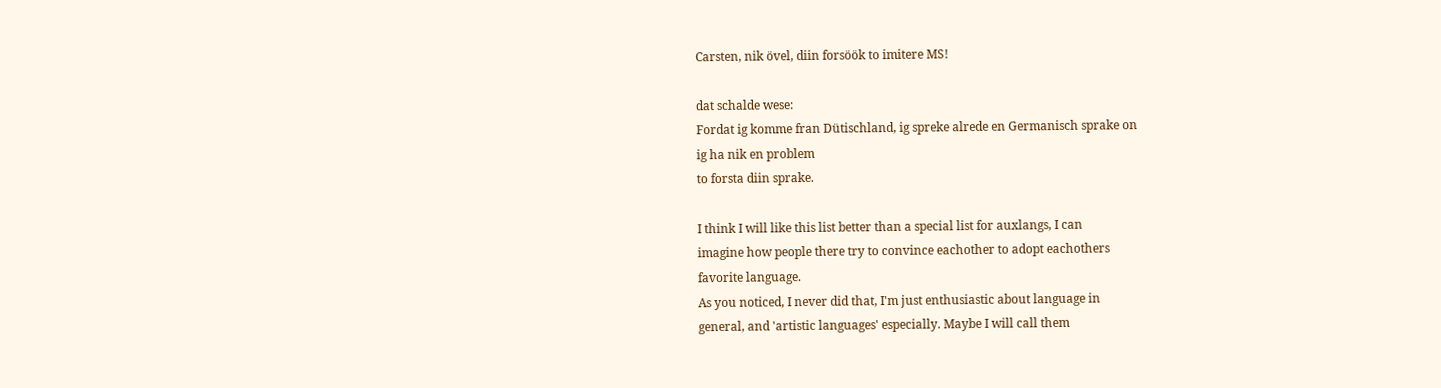Carsten, nik övel, diin forsöök to imitere MS!

dat schalde wese:
Fordat ig komme fran Dütischland, ig spreke alrede en Germanisch sprake on
ig ha nik en problem
to forsta diin sprake.

I think I will like this list better than a special list for auxlangs, I can
imagine how people there try to convince eachother to adopt eachothers
favorite language.
As you noticed, I never did that, I'm just enthusiastic about language in
general, and 'artistic languages' especially. Maybe I will call them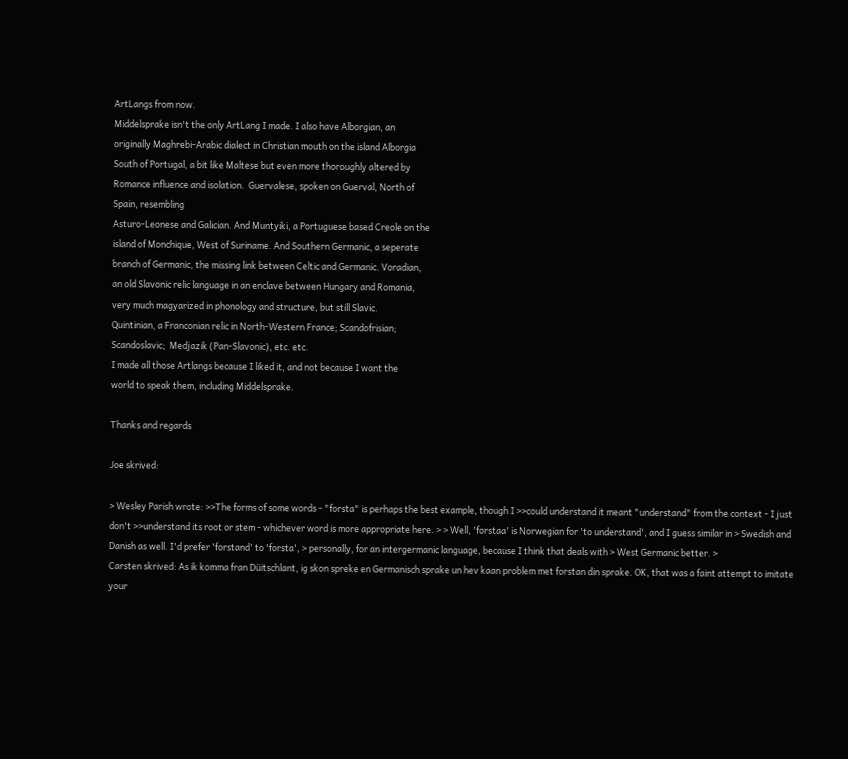ArtLangs from now.
Middelsprake isn't the only ArtLang I made. I also have Alborgian, an
originally Maghrebi-Arabic dialect in Christian mouth on the island Alborgia
South of Portugal, a bit like Maltese but even more thoroughly altered by
Romance influence and isolation.  Guervalese, spoken on Guerval, North of
Spain, resembling
Asturo-Leonese and Galician. And Muntyiki, a Portuguese based Creole on the
island of Monchique, West of Suriname. And Southern Germanic, a seperate
branch of Germanic, the missing link between Celtic and Germanic. Voradian,
an old Slavonic relic language in an enclave between Hungary and Romania,
very much magyarized in phonology and structure, but still Slavic.
Quintinian, a Franconian relic in North-Western France; Scandofrisian;
Scandoslavic;  Medjazik (Pan-Slavonic), etc. etc.
I made all those Artlangs because I liked it, and not because I want the
world to speak them, including Middelsprake.

Thanks and regards

Joe skrived:

> Wesley Parish wrote: >>The forms of some words - "forsta" is perhaps the best example, though I >>could understand it meant "understand" from the context - I just don't >>understand its root or stem - whichever word is more appropriate here. > > Well, 'forstaa' is Norwegian for 'to understand', and I guess similar in > Swedish and Danish as well. I'd prefer 'forstand' to 'forsta', > personally, for an intergermanic language, because I think that deals with > West Germanic better. >
Carsten skrived: As ik komma fran Düitschlant, ig skon spreke en Germanisch sprake un hev kaan problem met forstan din sprake. OK, that was a faint attempt to imitate your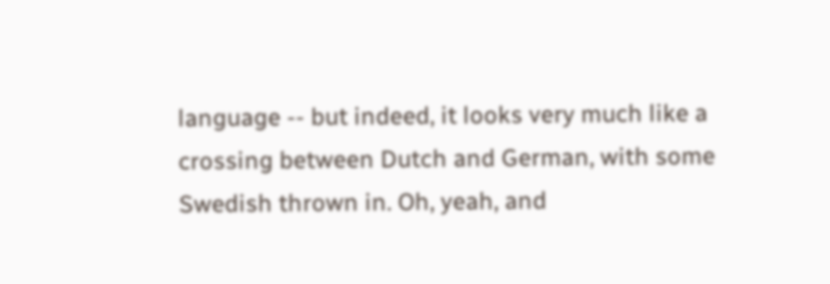language -- but indeed, it looks very much like a crossing between Dutch and German, with some Swedish thrown in. Oh, yeah, and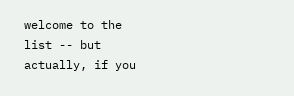welcome to the list -- but actually, if you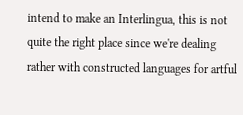intend to make an Interlingua, this is not quite the right place since we're dealing rather with constructed languages for artful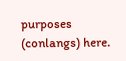purposes (conlangs) here.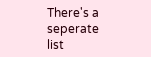There's a seperate list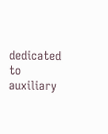dedicated to auxiliary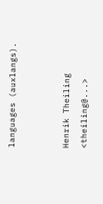languages (auxlangs).


Henrik Theiling <theiling@...>